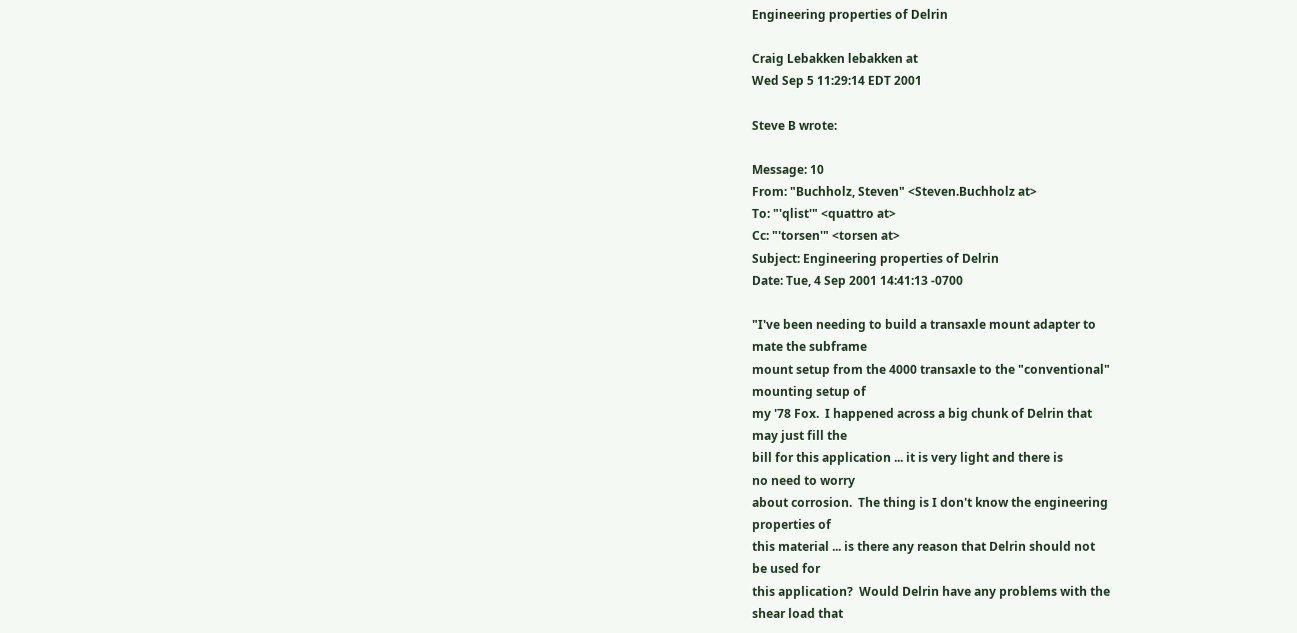Engineering properties of Delrin

Craig Lebakken lebakken at
Wed Sep 5 11:29:14 EDT 2001

Steve B wrote:

Message: 10
From: "Buchholz, Steven" <Steven.Buchholz at>
To: "'qlist'" <quattro at>
Cc: "'torsen'" <torsen at>
Subject: Engineering properties of Delrin
Date: Tue, 4 Sep 2001 14:41:13 -0700

"I've been needing to build a transaxle mount adapter to
mate the subframe
mount setup from the 4000 transaxle to the "conventional"
mounting setup of
my '78 Fox.  I happened across a big chunk of Delrin that
may just fill the
bill for this application ... it is very light and there is
no need to worry
about corrosion.  The thing is I don't know the engineering
properties of
this material ... is there any reason that Delrin should not
be used for
this application?  Would Delrin have any problems with the
shear load that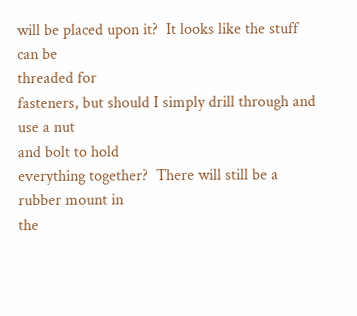will be placed upon it?  It looks like the stuff can be
threaded for
fasteners, but should I simply drill through and use a nut
and bolt to hold
everything together?  There will still be a rubber mount in
the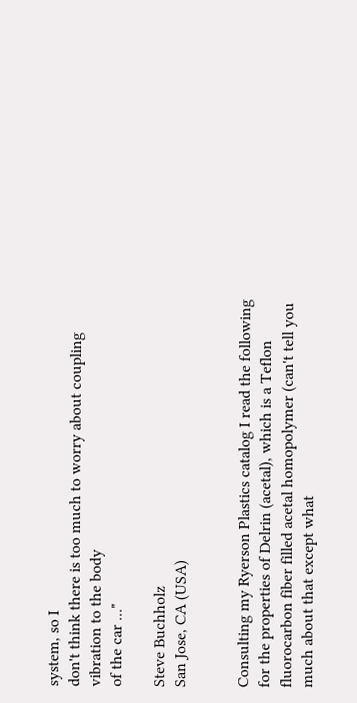system, so I
don't think there is too much to worry about coupling
vibration to the body
of the car ..."

Steve Buchholz
San Jose, CA (USA)


Consulting my Ryerson Plastics catalog I read the following
for the properties of Delrin (acetal), which is a Teflon
fluorocarbon fiber filled acetal homopolymer (can't tell you
much about that except what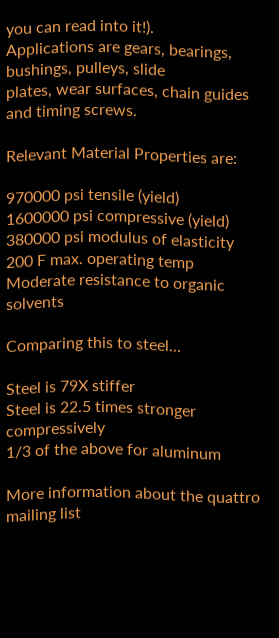you can read into it!).
Applications are gears, bearings, bushings, pulleys, slide
plates, wear surfaces, chain guides and timing screws.

Relevant Material Properties are:

970000 psi tensile (yield)
1600000 psi compressive (yield)
380000 psi modulus of elasticity
200 F max. operating temp
Moderate resistance to organic solvents

Comparing this to steel...

Steel is 79X stiffer
Steel is 22.5 times stronger compressively
1/3 of the above for aluminum

More information about the quattro mailing list